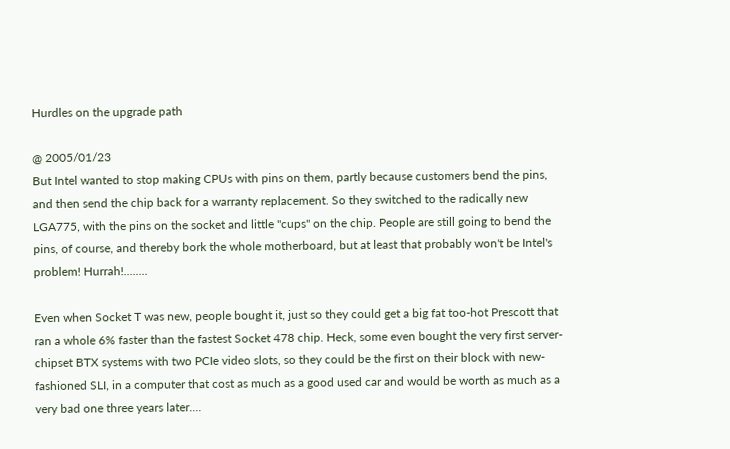Hurdles on the upgrade path

@ 2005/01/23
But Intel wanted to stop making CPUs with pins on them, partly because customers bend the pins, and then send the chip back for a warranty replacement. So they switched to the radically new LGA775, with the pins on the socket and little "cups" on the chip. People are still going to bend the pins, of course, and thereby bork the whole motherboard, but at least that probably won't be Intel's problem! Hurrah!........

Even when Socket T was new, people bought it, just so they could get a big fat too-hot Prescott that ran a whole 6% faster than the fastest Socket 478 chip. Heck, some even bought the very first server-chipset BTX systems with two PCIe video slots, so they could be the first on their block with new-fashioned SLI, in a computer that cost as much as a good used car and would be worth as much as a very bad one three years later....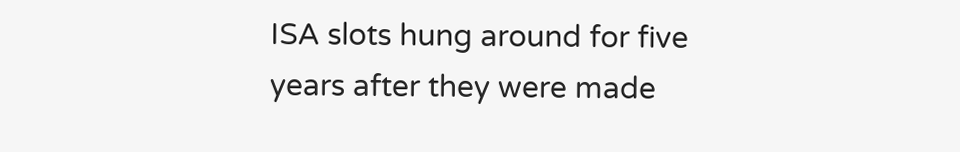ISA slots hung around for five years after they were made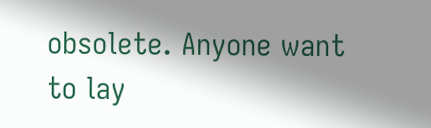obsolete. Anyone want to lay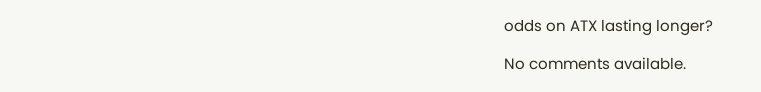odds on ATX lasting longer?

No comments available.